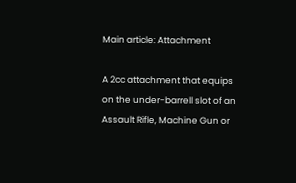Main article: Attachment

A 2cc attachment that equips on the under-barrell slot of an Assault Rifle, Machine Gun or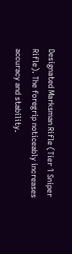Designated Marksman Rifle (Tier 1 Sniper Rifle). The foregrip noticeably increases accuracy and stability.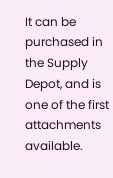It can be purchased in the Supply Depot, and is one of the first attachments available.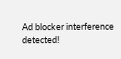Ad blocker interference detected!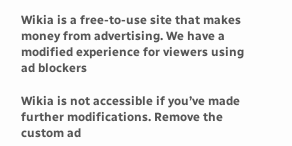Wikia is a free-to-use site that makes money from advertising. We have a modified experience for viewers using ad blockers

Wikia is not accessible if you’ve made further modifications. Remove the custom ad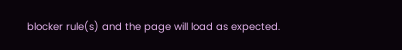blocker rule(s) and the page will load as expected.